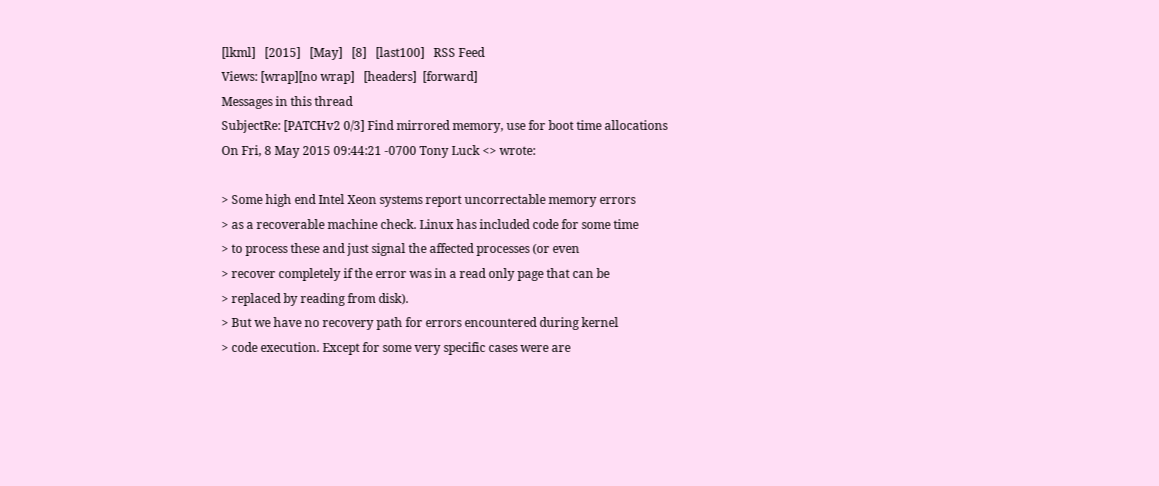[lkml]   [2015]   [May]   [8]   [last100]   RSS Feed
Views: [wrap][no wrap]   [headers]  [forward]
Messages in this thread
SubjectRe: [PATCHv2 0/3] Find mirrored memory, use for boot time allocations
On Fri, 8 May 2015 09:44:21 -0700 Tony Luck <> wrote:

> Some high end Intel Xeon systems report uncorrectable memory errors
> as a recoverable machine check. Linux has included code for some time
> to process these and just signal the affected processes (or even
> recover completely if the error was in a read only page that can be
> replaced by reading from disk).
> But we have no recovery path for errors encountered during kernel
> code execution. Except for some very specific cases were are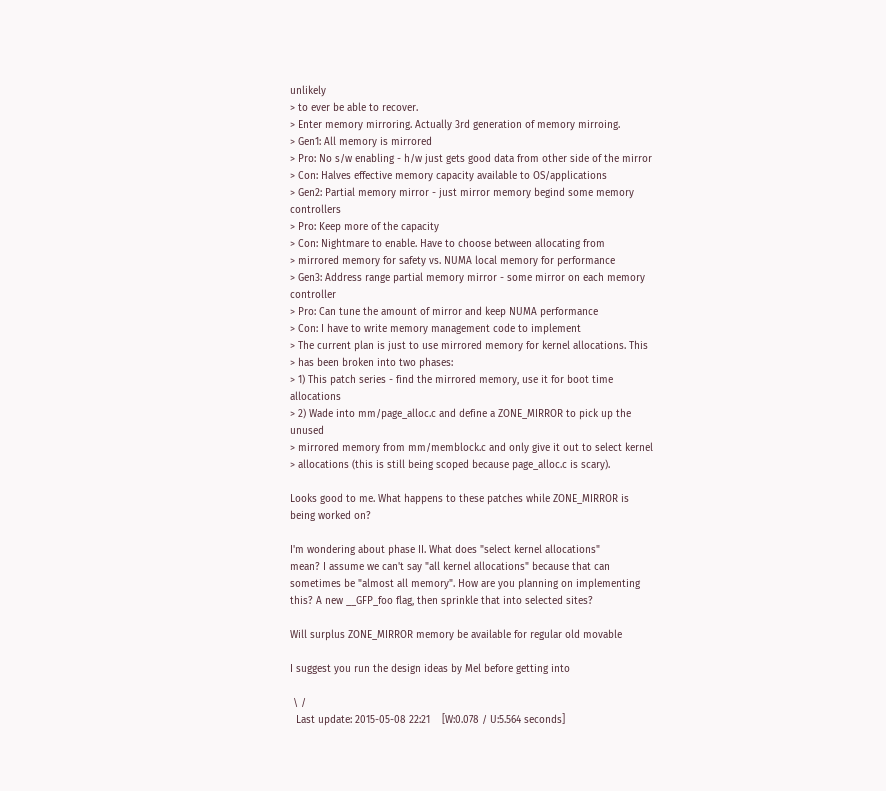unlikely
> to ever be able to recover.
> Enter memory mirroring. Actually 3rd generation of memory mirroing.
> Gen1: All memory is mirrored
> Pro: No s/w enabling - h/w just gets good data from other side of the mirror
> Con: Halves effective memory capacity available to OS/applications
> Gen2: Partial memory mirror - just mirror memory begind some memory controllers
> Pro: Keep more of the capacity
> Con: Nightmare to enable. Have to choose between allocating from
> mirrored memory for safety vs. NUMA local memory for performance
> Gen3: Address range partial memory mirror - some mirror on each memory controller
> Pro: Can tune the amount of mirror and keep NUMA performance
> Con: I have to write memory management code to implement
> The current plan is just to use mirrored memory for kernel allocations. This
> has been broken into two phases:
> 1) This patch series - find the mirrored memory, use it for boot time allocations
> 2) Wade into mm/page_alloc.c and define a ZONE_MIRROR to pick up the unused
> mirrored memory from mm/memblock.c and only give it out to select kernel
> allocations (this is still being scoped because page_alloc.c is scary).

Looks good to me. What happens to these patches while ZONE_MIRROR is
being worked on?

I'm wondering about phase II. What does "select kernel allocations"
mean? I assume we can't say "all kernel allocations" because that can
sometimes be "almost all memory". How are you planning on implementing
this? A new __GFP_foo flag, then sprinkle that into selected sites?

Will surplus ZONE_MIRROR memory be available for regular old movable

I suggest you run the design ideas by Mel before getting into

 \ /
  Last update: 2015-05-08 22:21    [W:0.078 / U:5.564 seconds]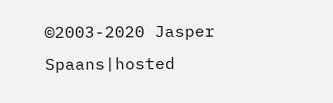©2003-2020 Jasper Spaans|hosted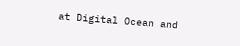at Digital Ocean and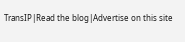TransIP|Read the blog|Advertise on this site